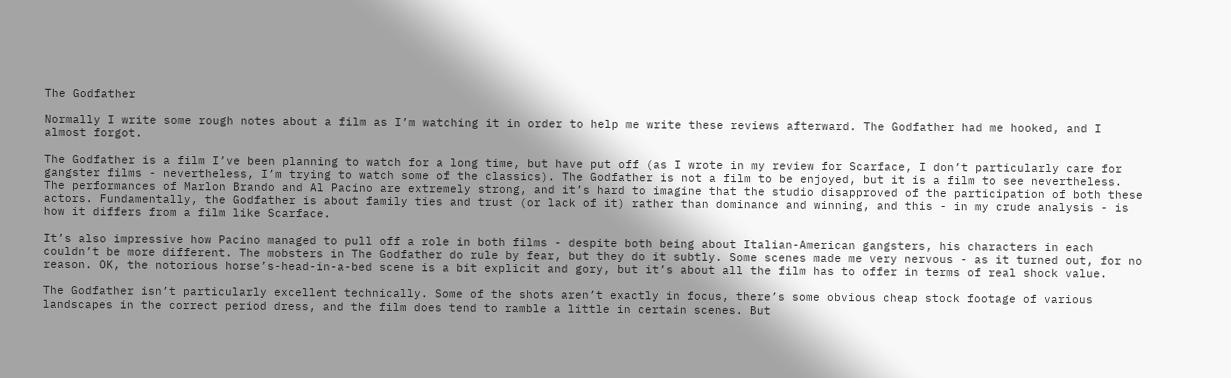The Godfather

Normally I write some rough notes about a film as I’m watching it in order to help me write these reviews afterward. The Godfather had me hooked, and I almost forgot.

The Godfather is a film I’ve been planning to watch for a long time, but have put off (as I wrote in my review for Scarface, I don’t particularly care for gangster films - nevertheless, I’m trying to watch some of the classics). The Godfather is not a film to be enjoyed, but it is a film to see nevertheless. The performances of Marlon Brando and Al Pacino are extremely strong, and it’s hard to imagine that the studio disapproved of the participation of both these actors. Fundamentally, the Godfather is about family ties and trust (or lack of it) rather than dominance and winning, and this - in my crude analysis - is how it differs from a film like Scarface.

It’s also impressive how Pacino managed to pull off a role in both films - despite both being about Italian-American gangsters, his characters in each couldn’t be more different. The mobsters in The Godfather do rule by fear, but they do it subtly. Some scenes made me very nervous - as it turned out, for no reason. OK, the notorious horse’s-head-in-a-bed scene is a bit explicit and gory, but it’s about all the film has to offer in terms of real shock value.

The Godfather isn’t particularly excellent technically. Some of the shots aren’t exactly in focus, there’s some obvious cheap stock footage of various landscapes in the correct period dress, and the film does tend to ramble a little in certain scenes. But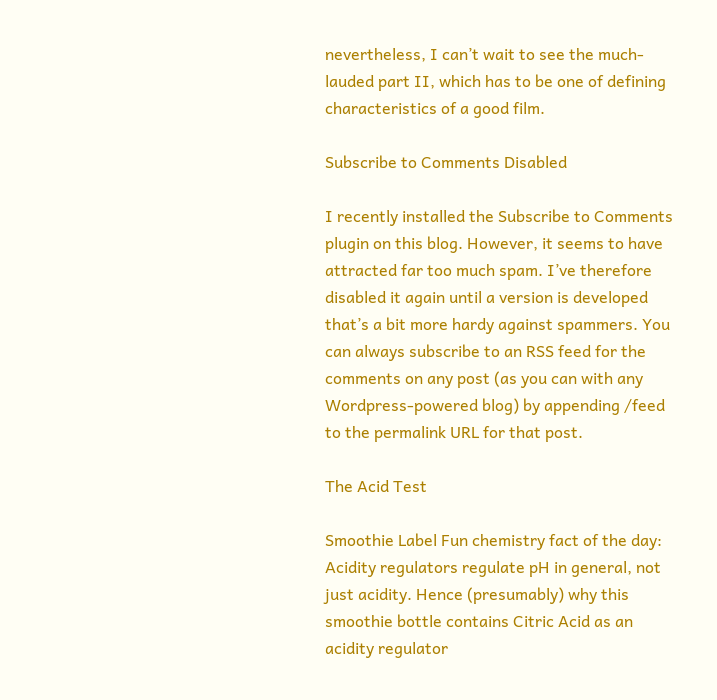nevertheless, I can’t wait to see the much-lauded part II, which has to be one of defining characteristics of a good film.

Subscribe to Comments Disabled

I recently installed the Subscribe to Comments plugin on this blog. However, it seems to have attracted far too much spam. I’ve therefore disabled it again until a version is developed that’s a bit more hardy against spammers. You can always subscribe to an RSS feed for the comments on any post (as you can with any Wordpress-powered blog) by appending /feed to the permalink URL for that post.

The Acid Test

Smoothie Label Fun chemistry fact of the day: Acidity regulators regulate pH in general, not just acidity. Hence (presumably) why this smoothie bottle contains Citric Acid as an acidity regulator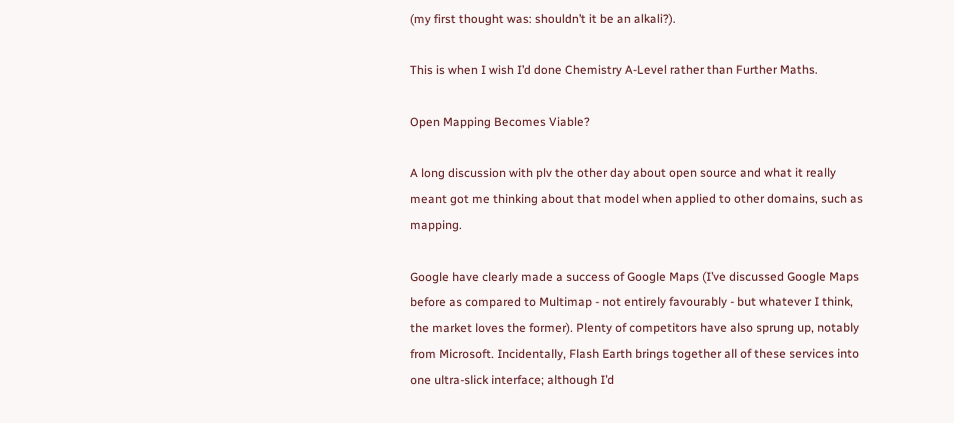(my first thought was: shouldn’t it be an alkali?).

This is when I wish I’d done Chemistry A-Level rather than Further Maths.

Open Mapping Becomes Viable?

A long discussion with plv the other day about open source and what it really meant got me thinking about that model when applied to other domains, such as mapping.

Google have clearly made a success of Google Maps (I’ve discussed Google Maps before as compared to Multimap - not entirely favourably - but whatever I think, the market loves the former). Plenty of competitors have also sprung up, notably from Microsoft. Incidentally, Flash Earth brings together all of these services into one ultra-slick interface; although I’d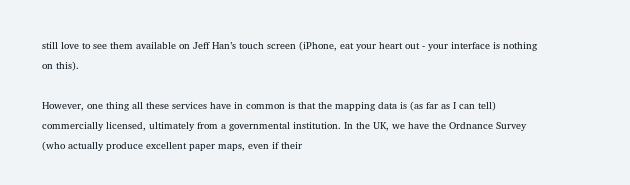still love to see them available on Jeff Han’s touch screen (iPhone, eat your heart out - your interface is nothing on this).

However, one thing all these services have in common is that the mapping data is (as far as I can tell) commercially licensed, ultimately from a governmental institution. In the UK, we have the Ordnance Survey (who actually produce excellent paper maps, even if their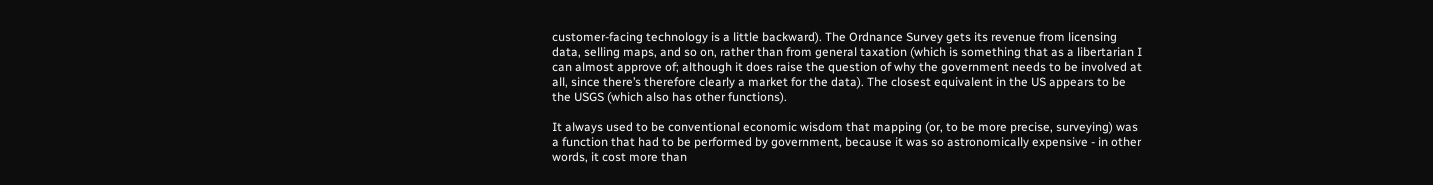customer-facing technology is a little backward). The Ordnance Survey gets its revenue from licensing data, selling maps, and so on, rather than from general taxation (which is something that as a libertarian I can almost approve of; although it does raise the question of why the government needs to be involved at all, since there’s therefore clearly a market for the data). The closest equivalent in the US appears to be the USGS (which also has other functions).

It always used to be conventional economic wisdom that mapping (or, to be more precise, surveying) was a function that had to be performed by government, because it was so astronomically expensive - in other words, it cost more than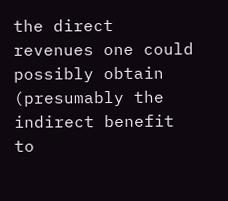the direct revenues one could possibly obtain (presumably the indirect benefit to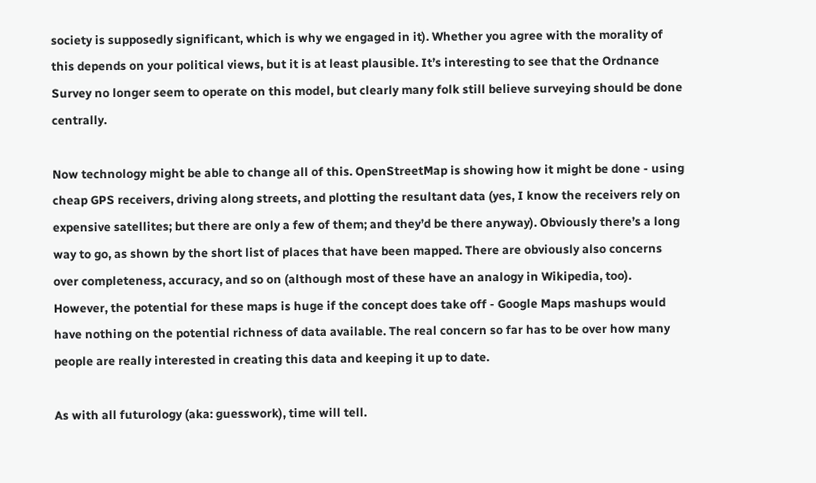society is supposedly significant, which is why we engaged in it). Whether you agree with the morality of this depends on your political views, but it is at least plausible. It’s interesting to see that the Ordnance Survey no longer seem to operate on this model, but clearly many folk still believe surveying should be done centrally.

Now technology might be able to change all of this. OpenStreetMap is showing how it might be done - using cheap GPS receivers, driving along streets, and plotting the resultant data (yes, I know the receivers rely on expensive satellites; but there are only a few of them; and they’d be there anyway). Obviously there’s a long way to go, as shown by the short list of places that have been mapped. There are obviously also concerns over completeness, accuracy, and so on (although most of these have an analogy in Wikipedia, too). However, the potential for these maps is huge if the concept does take off - Google Maps mashups would have nothing on the potential richness of data available. The real concern so far has to be over how many people are really interested in creating this data and keeping it up to date.

As with all futurology (aka: guesswork), time will tell.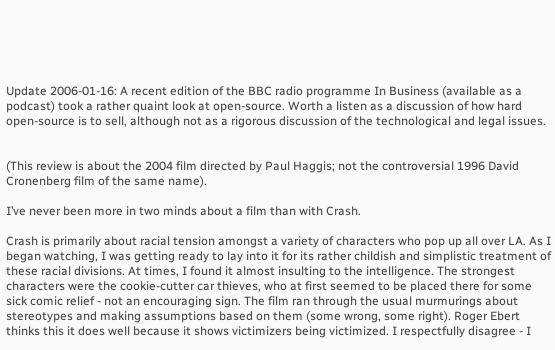Update 2006-01-16: A recent edition of the BBC radio programme In Business (available as a podcast) took a rather quaint look at open-source. Worth a listen as a discussion of how hard open-source is to sell, although not as a rigorous discussion of the technological and legal issues.


(This review is about the 2004 film directed by Paul Haggis; not the controversial 1996 David Cronenberg film of the same name).

I’ve never been more in two minds about a film than with Crash.

Crash is primarily about racial tension amongst a variety of characters who pop up all over LA. As I began watching, I was getting ready to lay into it for its rather childish and simplistic treatment of these racial divisions. At times, I found it almost insulting to the intelligence. The strongest characters were the cookie-cutter car thieves, who at first seemed to be placed there for some sick comic relief - not an encouraging sign. The film ran through the usual murmurings about stereotypes and making assumptions based on them (some wrong, some right). Roger Ebert thinks this it does well because it shows victimizers being victimized. I respectfully disagree - I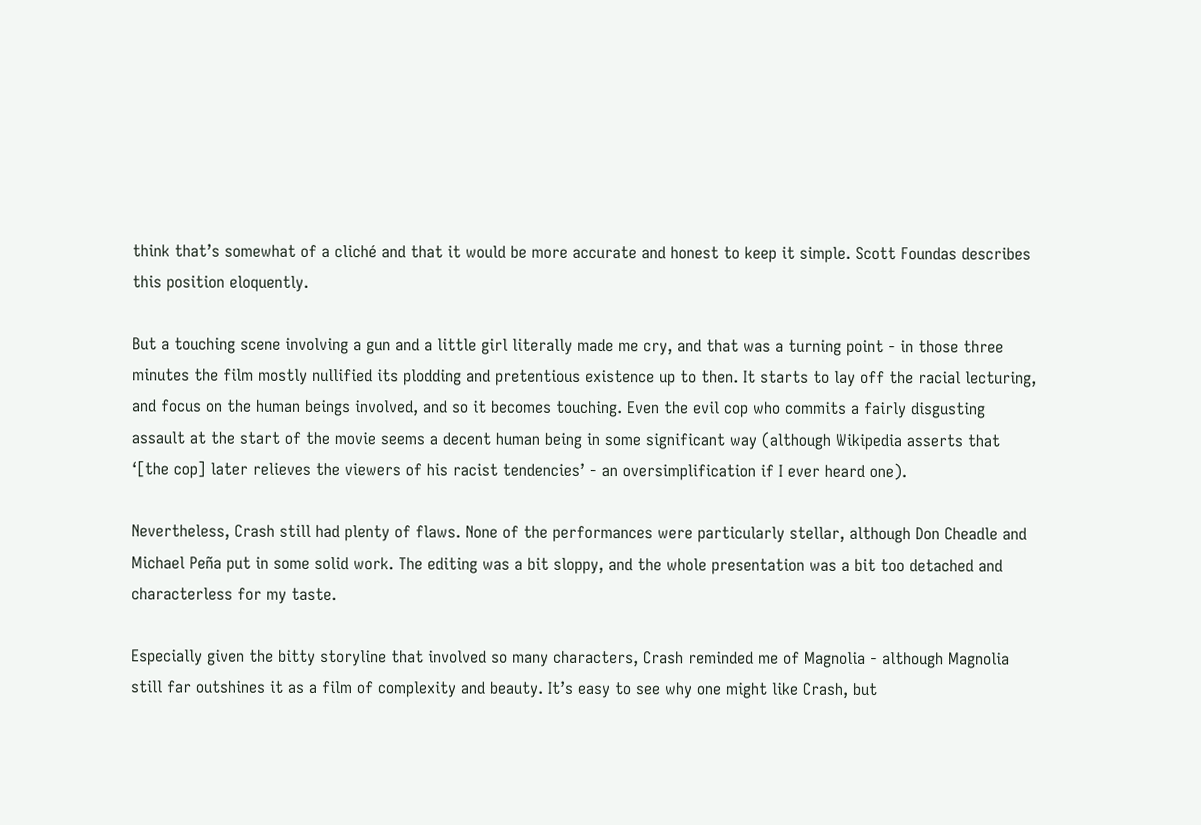think that’s somewhat of a cliché and that it would be more accurate and honest to keep it simple. Scott Foundas describes this position eloquently.

But a touching scene involving a gun and a little girl literally made me cry, and that was a turning point - in those three minutes the film mostly nullified its plodding and pretentious existence up to then. It starts to lay off the racial lecturing, and focus on the human beings involved, and so it becomes touching. Even the evil cop who commits a fairly disgusting assault at the start of the movie seems a decent human being in some significant way (although Wikipedia asserts that ‘[the cop] later relieves the viewers of his racist tendencies’ - an oversimplification if I ever heard one).

Nevertheless, Crash still had plenty of flaws. None of the performances were particularly stellar, although Don Cheadle and Michael Peña put in some solid work. The editing was a bit sloppy, and the whole presentation was a bit too detached and characterless for my taste.

Especially given the bitty storyline that involved so many characters, Crash reminded me of Magnolia - although Magnolia still far outshines it as a film of complexity and beauty. It’s easy to see why one might like Crash, but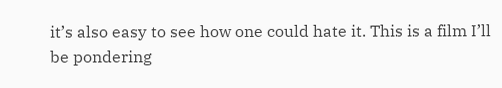it’s also easy to see how one could hate it. This is a film I’ll be pondering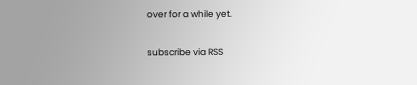over for a while yet.

subscribe via RSS